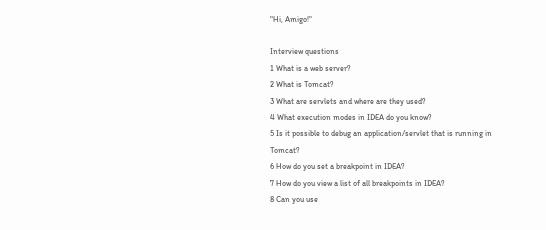"Hi, Amigo!"

Interview questions
1 What is a web server?
2 What is Tomcat?
3 What are servlets and where are they used?
4 What execution modes in IDEA do you know?
5 Is it possible to debug an application/servlet that is running in Tomcat?
6 How do you set a breakpoint in IDEA?
7 How do you view a list of all breakpoints in IDEA?
8 Can you use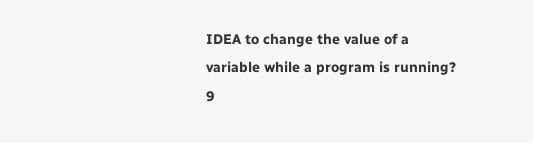IDEA to change the value of a variable while a program is running?
9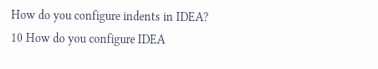How do you configure indents in IDEA?
10 How do you configure IDEA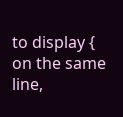to display { on the same line,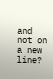and not on a new line?